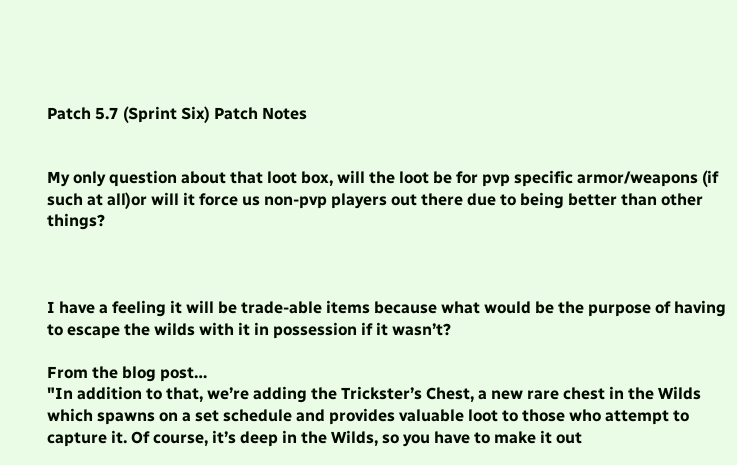Patch 5.7 (Sprint Six) Patch Notes


My only question about that loot box, will the loot be for pvp specific armor/weapons (if such at all)or will it force us non-pvp players out there due to being better than other things?



I have a feeling it will be trade-able items because what would be the purpose of having to escape the wilds with it in possession if it wasn’t?

From the blog post…
"In addition to that, we’re adding the Trickster’s Chest, a new rare chest in the Wilds which spawns on a set schedule and provides valuable loot to those who attempt to capture it. Of course, it’s deep in the Wilds, so you have to make it out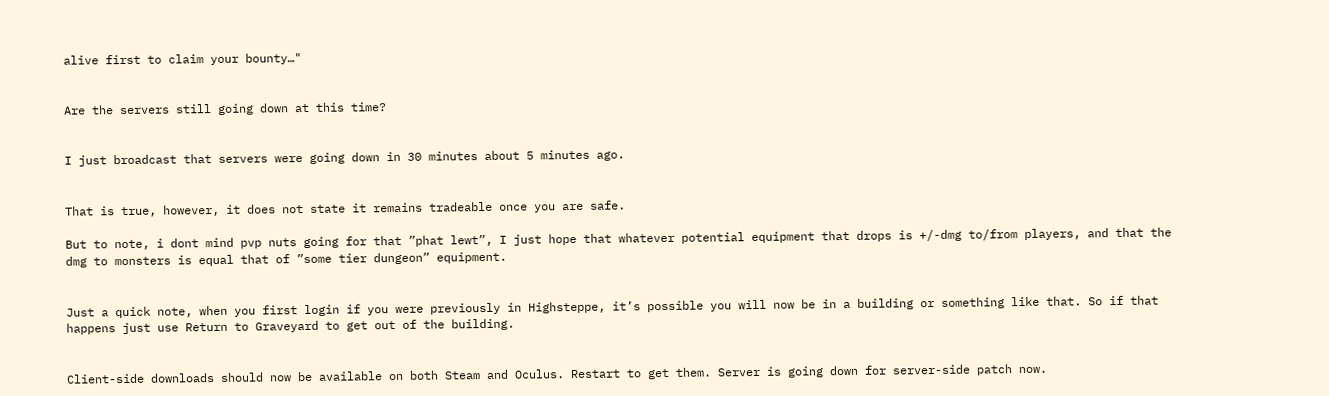alive first to claim your bounty…"


Are the servers still going down at this time?


I just broadcast that servers were going down in 30 minutes about 5 minutes ago.


That is true, however, it does not state it remains tradeable once you are safe.

But to note, i dont mind pvp nuts going for that ”phat lewt”, I just hope that whatever potential equipment that drops is +/-dmg to/from players, and that the dmg to monsters is equal that of ”some tier dungeon” equipment.


Just a quick note, when you first login if you were previously in Highsteppe, it’s possible you will now be in a building or something like that. So if that happens just use Return to Graveyard to get out of the building.


Client-side downloads should now be available on both Steam and Oculus. Restart to get them. Server is going down for server-side patch now.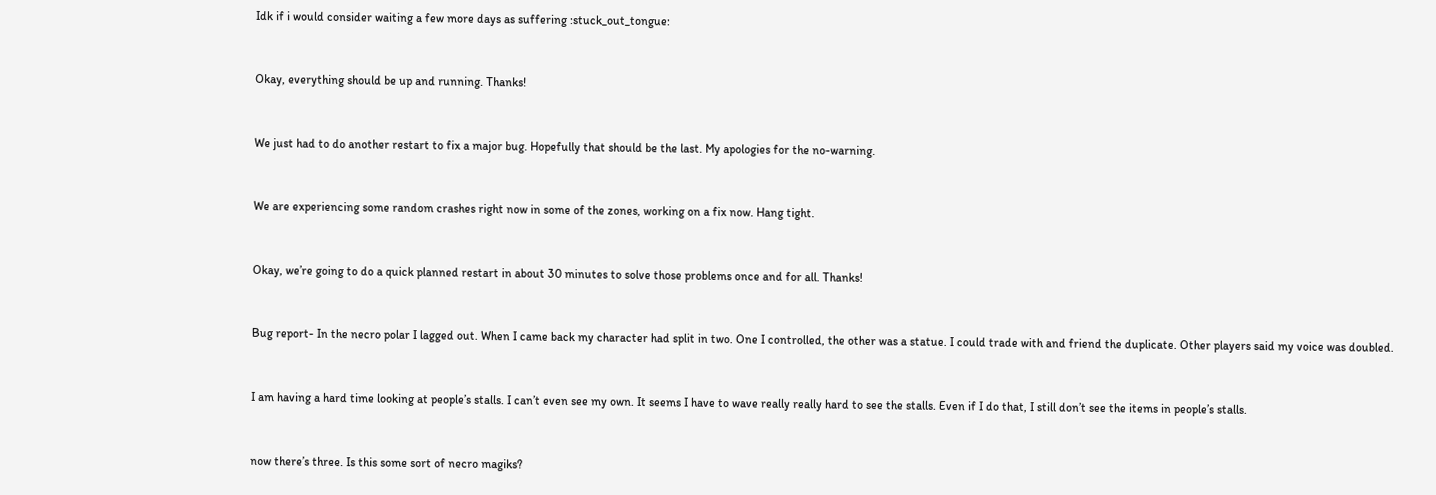Idk if i would consider waiting a few more days as suffering :stuck_out_tongue:


Okay, everything should be up and running. Thanks!


We just had to do another restart to fix a major bug. Hopefully that should be the last. My apologies for the no-warning.


We are experiencing some random crashes right now in some of the zones, working on a fix now. Hang tight.


Okay, we’re going to do a quick planned restart in about 30 minutes to solve those problems once and for all. Thanks!


Bug report- In the necro polar I lagged out. When I came back my character had split in two. One I controlled, the other was a statue. I could trade with and friend the duplicate. Other players said my voice was doubled.


I am having a hard time looking at people’s stalls. I can’t even see my own. It seems I have to wave really really hard to see the stalls. Even if I do that, I still don’t see the items in people’s stalls.


now there’s three. Is this some sort of necro magiks?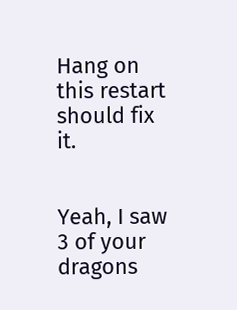Hang on this restart should fix it.


Yeah, I saw 3 of your dragons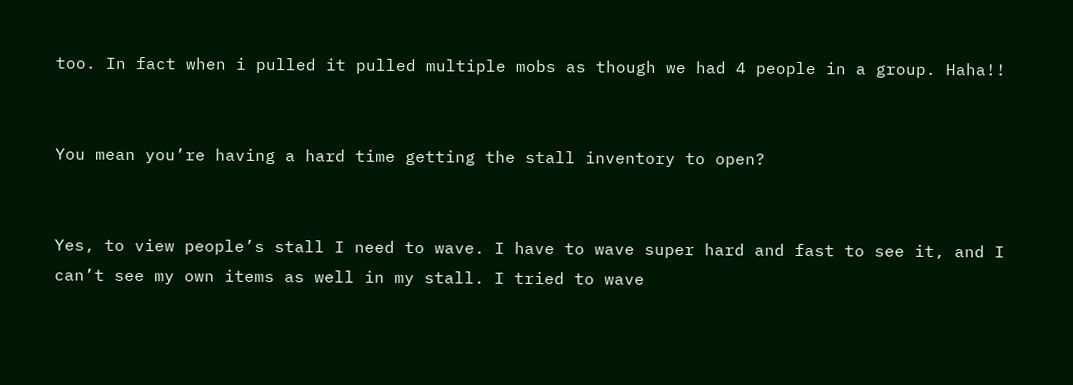too. In fact when i pulled it pulled multiple mobs as though we had 4 people in a group. Haha!!


You mean you’re having a hard time getting the stall inventory to open?


Yes, to view people’s stall I need to wave. I have to wave super hard and fast to see it, and I can’t see my own items as well in my stall. I tried to wave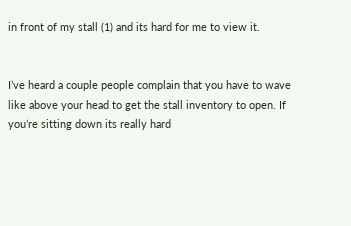in front of my stall (1) and its hard for me to view it.


I’ve heard a couple people complain that you have to wave like above your head to get the stall inventory to open. If you’re sitting down its really hard